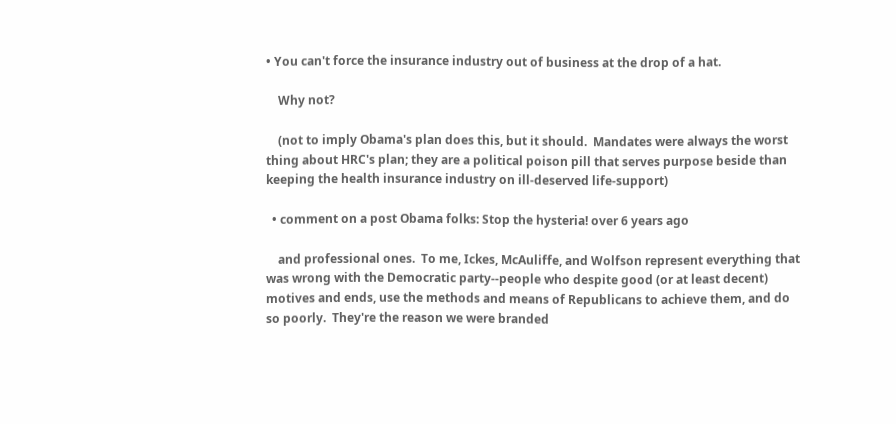• You can't force the insurance industry out of business at the drop of a hat.

    Why not?

    (not to imply Obama's plan does this, but it should.  Mandates were always the worst thing about HRC's plan; they are a political poison pill that serves purpose beside than keeping the health insurance industry on ill-deserved life-support)

  • comment on a post Obama folks: Stop the hysteria! over 6 years ago

    and professional ones.  To me, Ickes, McAuliffe, and Wolfson represent everything that was wrong with the Democratic party--people who despite good (or at least decent) motives and ends, use the methods and means of Republicans to achieve them, and do so poorly.  They're the reason we were branded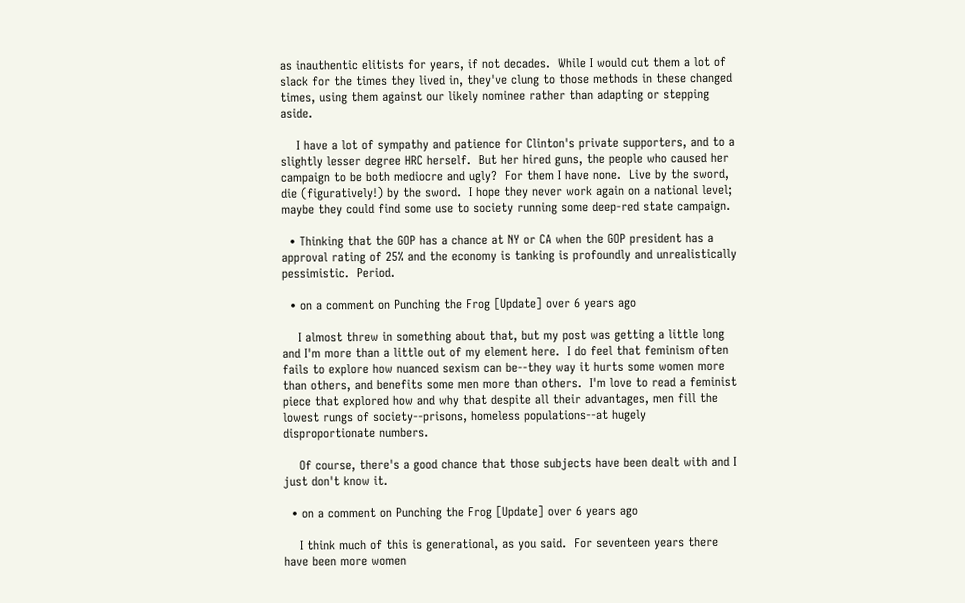as inauthentic elitists for years, if not decades.  While I would cut them a lot of slack for the times they lived in, they've clung to those methods in these changed times, using them against our likely nominee rather than adapting or stepping aside.

    I have a lot of sympathy and patience for Clinton's private supporters, and to a slightly lesser degree HRC herself.  But her hired guns, the people who caused her campaign to be both mediocre and ugly?  For them I have none.  Live by the sword, die (figuratively!) by the sword.  I hope they never work again on a national level; maybe they could find some use to society running some deep-red state campaign.

  • Thinking that the GOP has a chance at NY or CA when the GOP president has a approval rating of 25% and the economy is tanking is profoundly and unrealistically pessimistic.  Period.

  • on a comment on Punching the Frog [Update] over 6 years ago

    I almost threw in something about that, but my post was getting a little long and I'm more than a little out of my element here.  I do feel that feminism often fails to explore how nuanced sexism can be--they way it hurts some women more than others, and benefits some men more than others.  I'm love to read a feminist piece that explored how and why that despite all their advantages, men fill the lowest rungs of society--prisons, homeless populations--at hugely disproportionate numbers.

    Of course, there's a good chance that those subjects have been dealt with and I just don't know it.

  • on a comment on Punching the Frog [Update] over 6 years ago

    I think much of this is generational, as you said.  For seventeen years there have been more women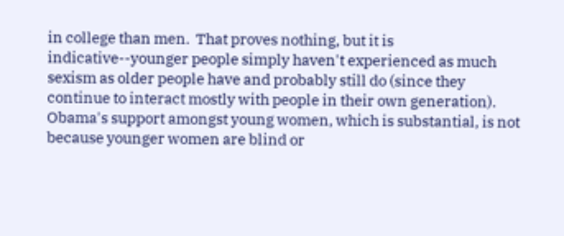in college than men.  That proves nothing, but it is indicative--younger people simply haven't experienced as much sexism as older people have and probably still do (since they continue to interact mostly with people in their own generation).  Obama's support amongst young women, which is substantial, is not because younger women are blind or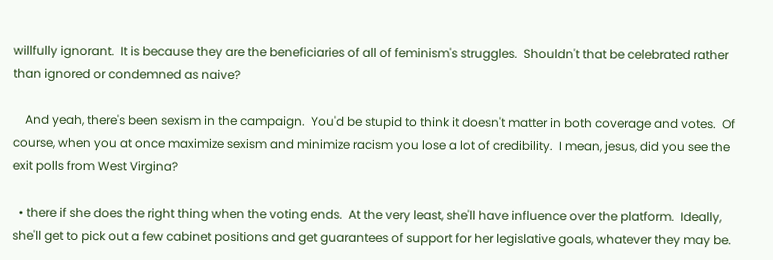willfully ignorant.  It is because they are the beneficiaries of all of feminism's struggles.  Shouldn't that be celebrated rather than ignored or condemned as naive?

    And yeah, there's been sexism in the campaign.  You'd be stupid to think it doesn't matter in both coverage and votes.  Of course, when you at once maximize sexism and minimize racism you lose a lot of credibility.  I mean, jesus, did you see the exit polls from West Virgina?

  • there if she does the right thing when the voting ends.  At the very least, she'll have influence over the platform.  Ideally, she'll get to pick out a few cabinet positions and get guarantees of support for her legislative goals, whatever they may be.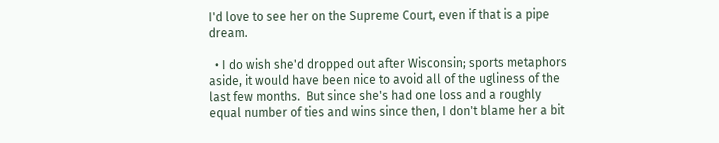I'd love to see her on the Supreme Court, even if that is a pipe dream.

  • I do wish she'd dropped out after Wisconsin; sports metaphors aside, it would have been nice to avoid all of the ugliness of the last few months.  But since she's had one loss and a roughly equal number of ties and wins since then, I don't blame her a bit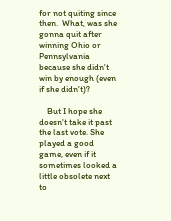for not quiting since then.  What, was she gonna quit after winning Ohio or Pennsylvania because she didn't win by enough (even if she didn't)?

    But I hope she doesn't take it past the last vote. She played a good game, even if it sometimes looked a little obsolete next to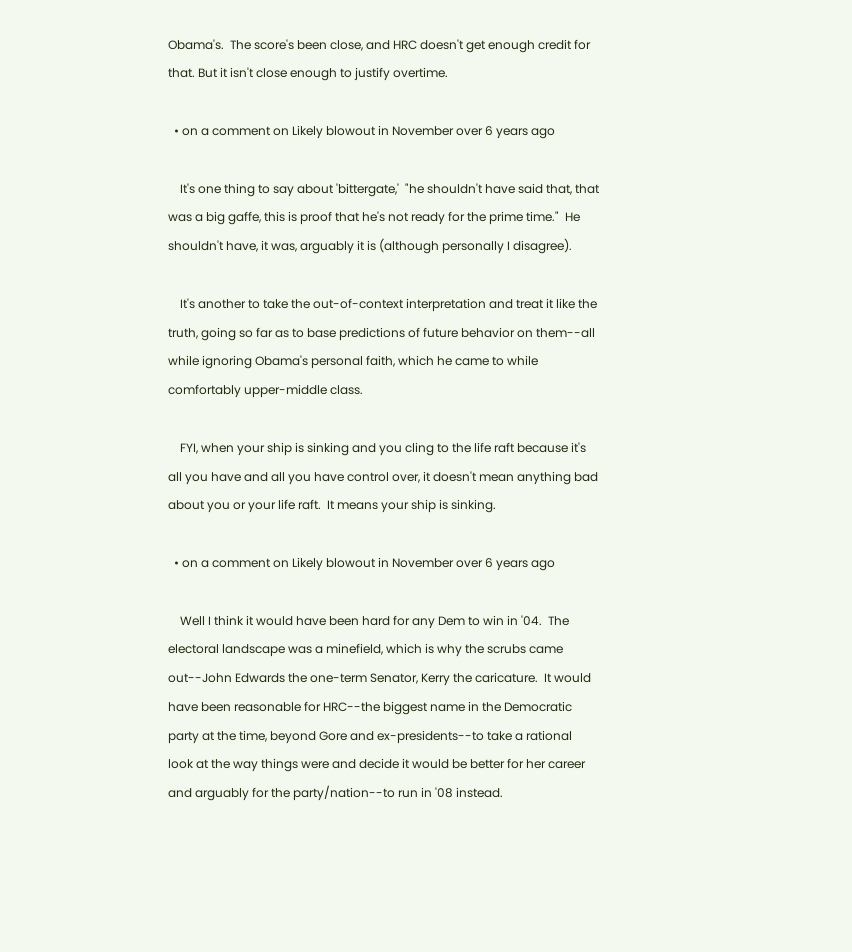Obama's.  The score's been close, and HRC doesn't get enough credit for that. But it isn't close enough to justify overtime.

  • on a comment on Likely blowout in November over 6 years ago

    It's one thing to say about 'bittergate,'  "he shouldn't have said that, that was a big gaffe, this is proof that he's not ready for the prime time."  He shouldn't have, it was, arguably it is (although personally I disagree).

    It's another to take the out-of-context interpretation and treat it like the truth, going so far as to base predictions of future behavior on them--all while ignoring Obama's personal faith, which he came to while comfortably upper-middle class.

    FYI, when your ship is sinking and you cling to the life raft because it's all you have and all you have control over, it doesn't mean anything bad about you or your life raft.  It means your ship is sinking.

  • on a comment on Likely blowout in November over 6 years ago

    Well I think it would have been hard for any Dem to win in '04.  The electoral landscape was a minefield, which is why the scrubs came out--John Edwards the one-term Senator, Kerry the caricature.  It would have been reasonable for HRC--the biggest name in the Democratic party at the time, beyond Gore and ex-presidents--to take a rational look at the way things were and decide it would be better for her career and arguably for the party/nation--to run in '08 instead.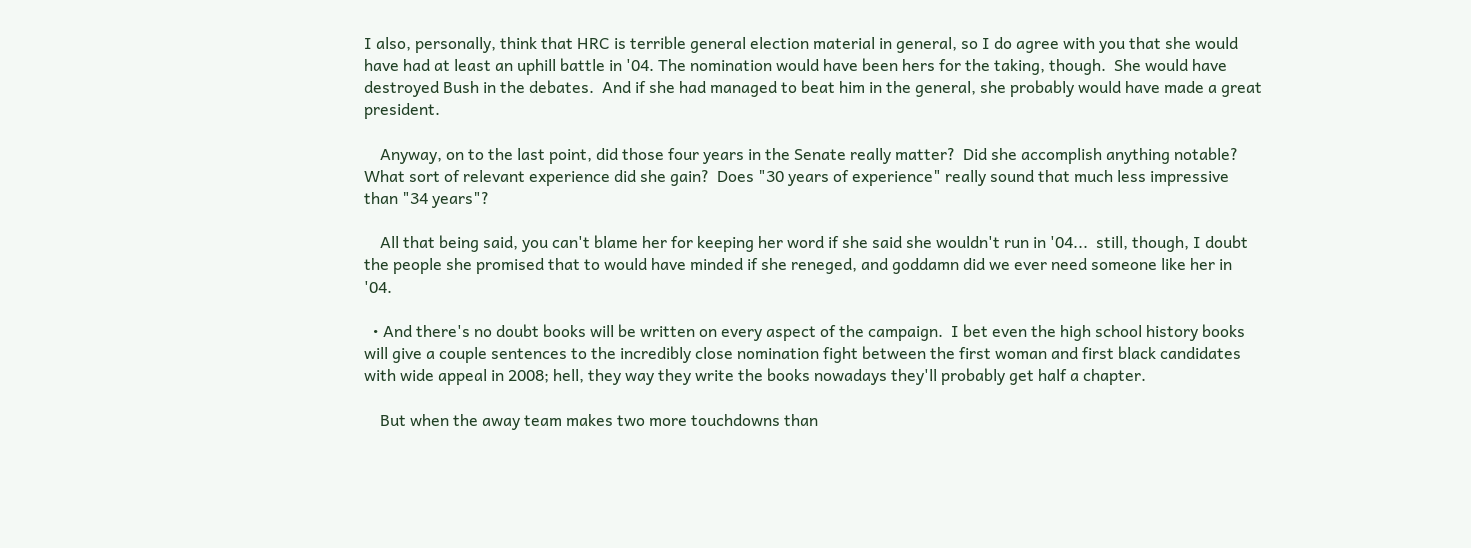I also, personally, think that HRC is terrible general election material in general, so I do agree with you that she would have had at least an uphill battle in '04. The nomination would have been hers for the taking, though.  She would have destroyed Bush in the debates.  And if she had managed to beat him in the general, she probably would have made a great president.

    Anyway, on to the last point, did those four years in the Senate really matter?  Did she accomplish anything notable?  What sort of relevant experience did she gain?  Does "30 years of experience" really sound that much less impressive than "34 years"?

    All that being said, you can't blame her for keeping her word if she said she wouldn't run in '04...  still, though, I doubt the people she promised that to would have minded if she reneged, and goddamn did we ever need someone like her in '04.

  • And there's no doubt books will be written on every aspect of the campaign.  I bet even the high school history books will give a couple sentences to the incredibly close nomination fight between the first woman and first black candidates with wide appeal in 2008; hell, they way they write the books nowadays they'll probably get half a chapter.

    But when the away team makes two more touchdowns than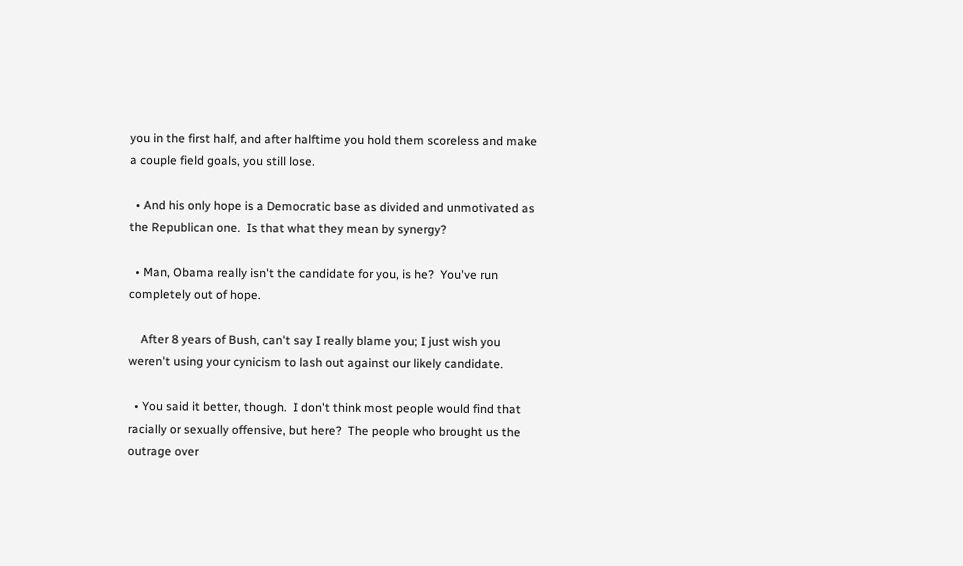you in the first half, and after halftime you hold them scoreless and make a couple field goals, you still lose.

  • And his only hope is a Democratic base as divided and unmotivated as the Republican one.  Is that what they mean by synergy?

  • Man, Obama really isn't the candidate for you, is he?  You've run completely out of hope.

    After 8 years of Bush, can't say I really blame you; I just wish you weren't using your cynicism to lash out against our likely candidate.

  • You said it better, though.  I don't think most people would find that racially or sexually offensive, but here?  The people who brought us the outrage over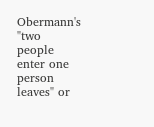Obermann's "two people enter one person leaves" or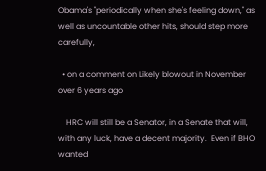Obama's "periodically when she's feeling down," as well as uncountable other hits, should step more carefully,

  • on a comment on Likely blowout in November over 6 years ago

    HRC will still be a Senator, in a Senate that will, with any luck, have a decent majority.  Even if BHO wanted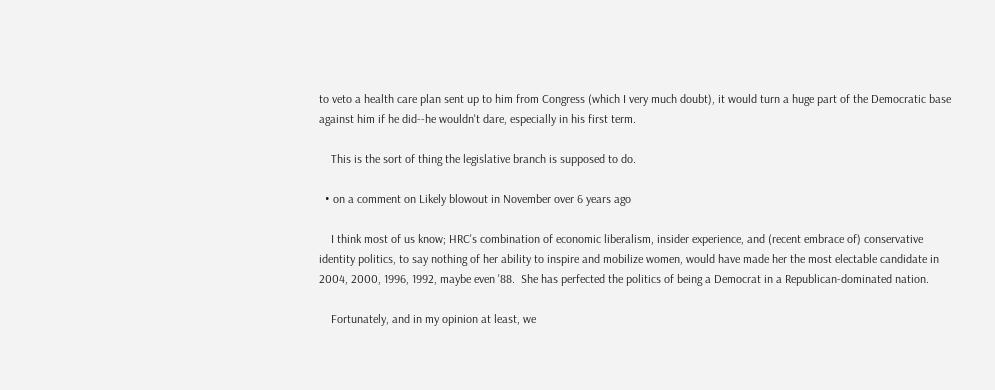to veto a health care plan sent up to him from Congress (which I very much doubt), it would turn a huge part of the Democratic base against him if he did--he wouldn't dare, especially in his first term.

    This is the sort of thing the legislative branch is supposed to do.

  • on a comment on Likely blowout in November over 6 years ago

    I think most of us know; HRC's combination of economic liberalism, insider experience, and (recent embrace of) conservative identity politics, to say nothing of her ability to inspire and mobilize women, would have made her the most electable candidate in 2004, 2000, 1996, 1992, maybe even '88.  She has perfected the politics of being a Democrat in a Republican-dominated nation.

    Fortunately, and in my opinion at least, we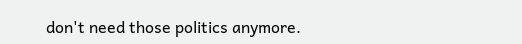don't need those politics anymore.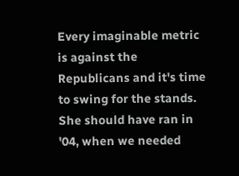Every imaginable metric is against the Republicans and it's time to swing for the stands.  She should have ran in '04, when we needed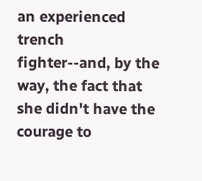an experienced trench fighter--and, by the way, the fact that she didn't have the courage to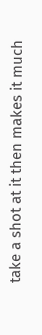take a shot at it then makes it much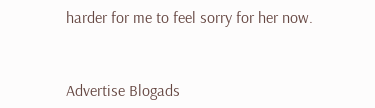harder for me to feel sorry for her now.


Advertise Blogads